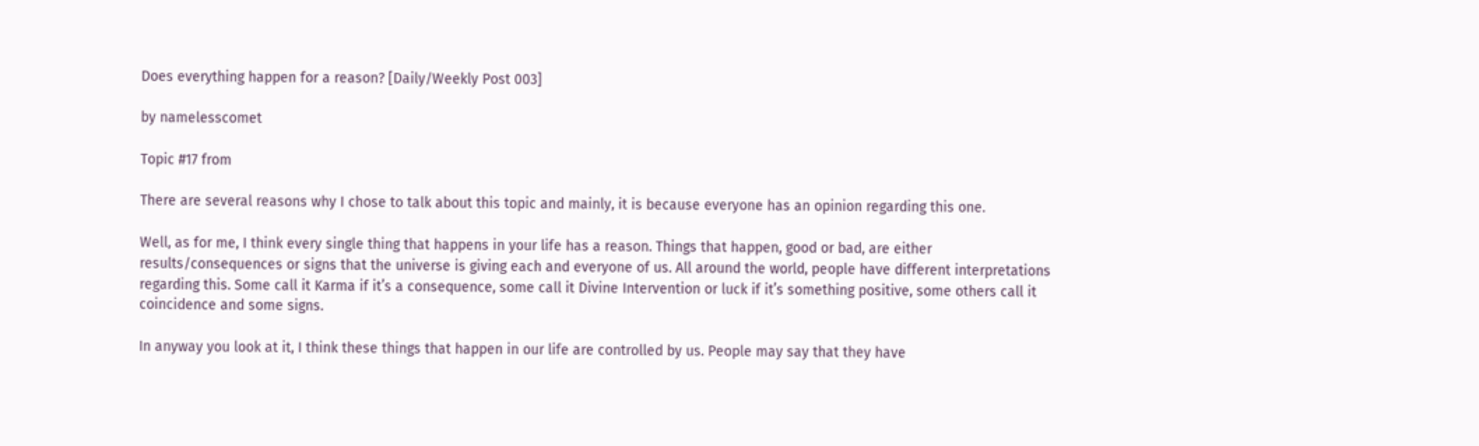Does everything happen for a reason? [Daily/Weekly Post 003]

by namelesscomet

Topic #17 from

There are several reasons why I chose to talk about this topic and mainly, it is because everyone has an opinion regarding this one.

Well, as for me, I think every single thing that happens in your life has a reason. Things that happen, good or bad, are either results/consequences or signs that the universe is giving each and everyone of us. All around the world, people have different interpretations regarding this. Some call it Karma if it’s a consequence, some call it Divine Intervention or luck if it’s something positive, some others call it coincidence and some signs.

In anyway you look at it, I think these things that happen in our life are controlled by us. People may say that they have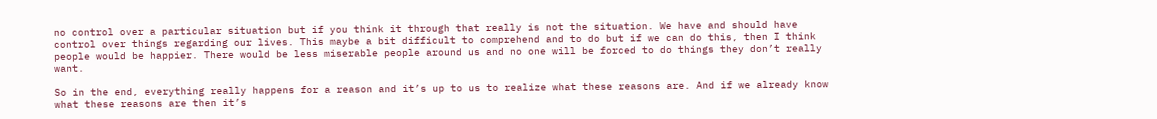no control over a particular situation but if you think it through that really is not the situation. We have and should have control over things regarding our lives. This maybe a bit difficult to comprehend and to do but if we can do this, then I think people would be happier. There would be less miserable people around us and no one will be forced to do things they don’t really want.

So in the end, everything really happens for a reason and it’s up to us to realize what these reasons are. And if we already know what these reasons are then it’s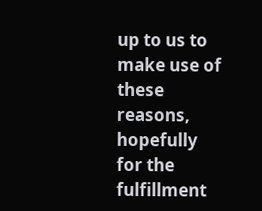up to us to make use of these reasons, hopefully for the fulfillment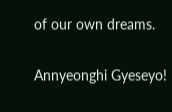of our own dreams.

Annyeonghi Gyeseyo!